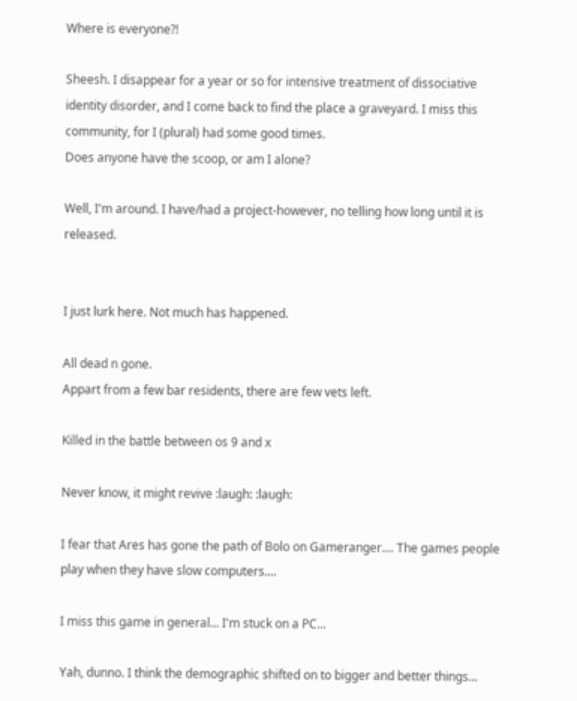Where is everyone?!

Sheesh. I disappear for a year or so for intensive treatment of dissociative identity disorder, and I come back to find the place a graveyard. I miss this community, for I (plural) had some good times.
Does anyone have the scoop, or am I alone?

Well, I'm around. I have/had a project-however, no telling how long until it is released.


I just lurk here. Not much has happened.

All dead n gone.
Appart from a few bar residents, there are few vets left.

Killed in the battle between os 9 and x

Never know, it might revive :laugh: :laugh:

I fear that Ares has gone the path of Bolo on Gameranger.... The games people play when they have slow computers....

I miss this game in general... I'm stuck on a PC...

Yah, dunno. I think the demographic shifted on to bigger and better things...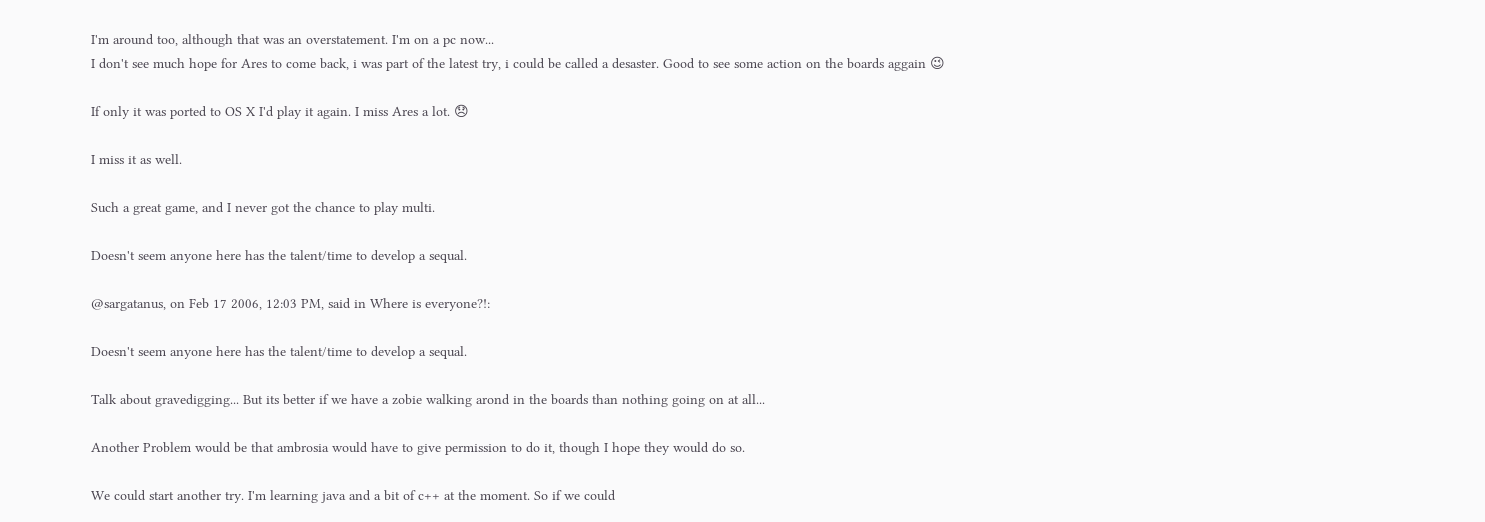I'm around too, although that was an overstatement. I'm on a pc now...
I don't see much hope for Ares to come back, i was part of the latest try, i could be called a desaster. Good to see some action on the boards aggain 😉

If only it was ported to OS X I'd play it again. I miss Ares a lot. 😞

I miss it as well.

Such a great game, and I never got the chance to play multi.

Doesn't seem anyone here has the talent/time to develop a sequal.

@sargatanus, on Feb 17 2006, 12:03 PM, said in Where is everyone?!:

Doesn't seem anyone here has the talent/time to develop a sequal.

Talk about gravedigging... But its better if we have a zobie walking arond in the boards than nothing going on at all...

Another Problem would be that ambrosia would have to give permission to do it, though I hope they would do so.

We could start another try. I'm learning java and a bit of c++ at the moment. So if we could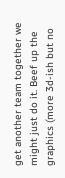get another team together we might just do it. Beef up the graphics (more 3d-ish but no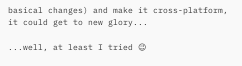basical changes) and make it cross-platform, it could get to new glory...

...well, at least I tried 😉